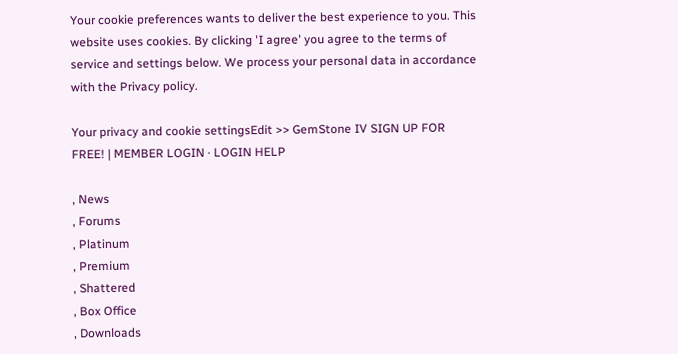Your cookie preferences wants to deliver the best experience to you. This website uses cookies. By clicking 'I agree' you agree to the terms of service and settings below. We process your personal data in accordance with the Privacy policy.

Your privacy and cookie settingsEdit >> GemStone IV SIGN UP FOR FREE! | MEMBER LOGIN · LOGIN HELP

, News
, Forums
, Platinum
, Premium
, Shattered
, Box Office
, Downloads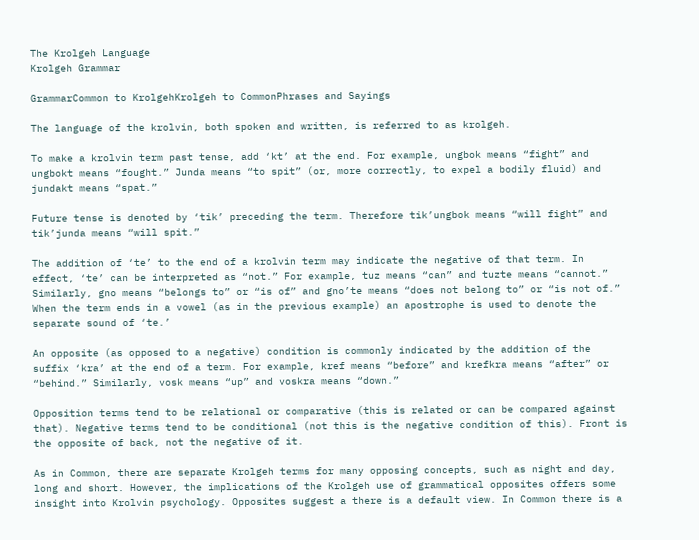The Krolgeh Language
Krolgeh Grammar

GrammarCommon to KrolgehKrolgeh to CommonPhrases and Sayings

The language of the krolvin, both spoken and written, is referred to as krolgeh.

To make a krolvin term past tense, add ‘kt’ at the end. For example, ungbok means “fight” and ungbokt means “fought.” Junda means “to spit” (or, more correctly, to expel a bodily fluid) and jundakt means “spat.”

Future tense is denoted by ‘tik’ preceding the term. Therefore tik’ungbok means “will fight” and tik’junda means “will spit.”

The addition of ‘te’ to the end of a krolvin term may indicate the negative of that term. In effect, ‘te’ can be interpreted as “not.” For example, tuz means “can” and tuzte means “cannot.” Similarly, gno means “belongs to” or “is of” and gno’te means “does not belong to” or “is not of.” When the term ends in a vowel (as in the previous example) an apostrophe is used to denote the separate sound of ‘te.’

An opposite (as opposed to a negative) condition is commonly indicated by the addition of the suffix ‘kra’ at the end of a term. For example, kref means “before” and krefkra means “after” or “behind.” Similarly, vosk means “up” and voskra means “down.”

Opposition terms tend to be relational or comparative (this is related or can be compared against that). Negative terms tend to be conditional (not this is the negative condition of this). Front is the opposite of back, not the negative of it.

As in Common, there are separate Krolgeh terms for many opposing concepts, such as night and day, long and short. However, the implications of the Krolgeh use of grammatical opposites offers some insight into Krolvin psychology. Opposites suggest a there is a default view. In Common there is a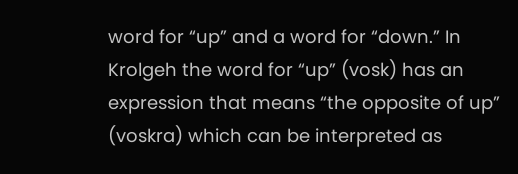word for “up” and a word for “down.” In Krolgeh the word for “up” (vosk) has an expression that means “the opposite of up” (voskra) which can be interpreted as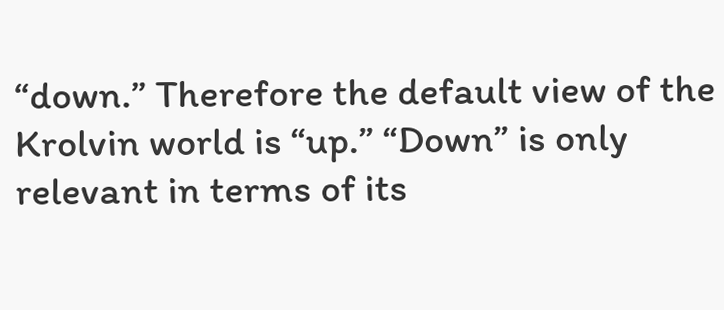“down.” Therefore the default view of the Krolvin world is “up.” “Down” is only relevant in terms of its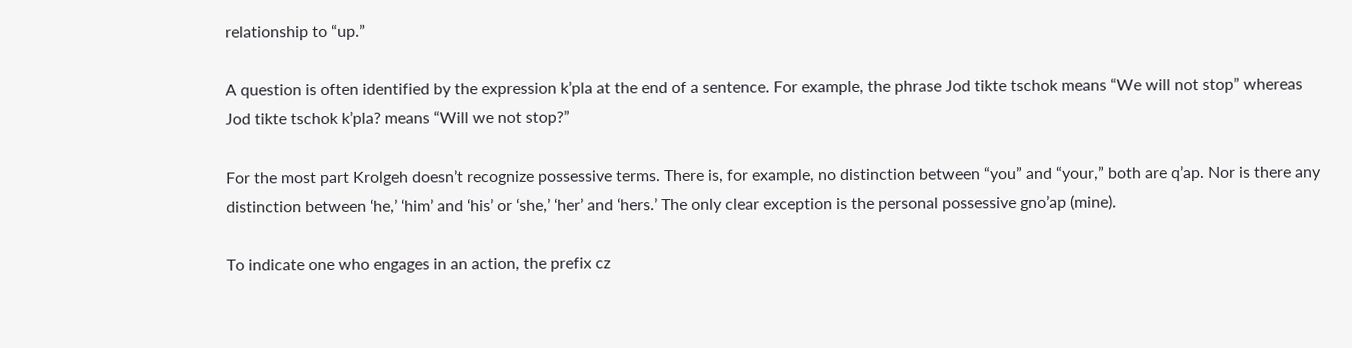relationship to “up.”

A question is often identified by the expression k’pla at the end of a sentence. For example, the phrase Jod tikte tschok means “We will not stop” whereas Jod tikte tschok k’pla? means “Will we not stop?”

For the most part Krolgeh doesn’t recognize possessive terms. There is, for example, no distinction between “you” and “your,” both are q’ap. Nor is there any distinction between ‘he,’ ‘him’ and ‘his’ or ‘she,’ ‘her’ and ‘hers.’ The only clear exception is the personal possessive gno’ap (mine).

To indicate one who engages in an action, the prefix cz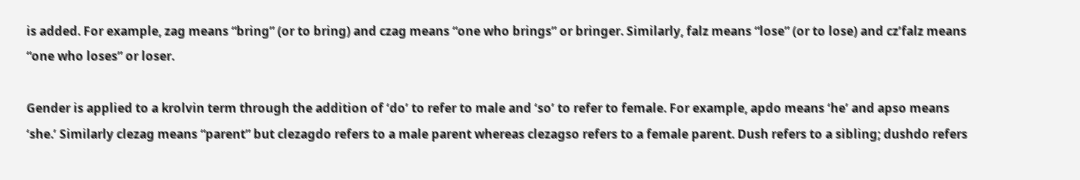is added. For example, zag means “bring” (or to bring) and czag means “one who brings” or bringer. Similarly, falz means “lose” (or to lose) and cz’falz means “one who loses” or loser.

Gender is applied to a krolvin term through the addition of ‘do’ to refer to male and ‘so’ to refer to female. For example, apdo means ‘he’ and apso means ‘she.’ Similarly clezag means “parent” but clezagdo refers to a male parent whereas clezagso refers to a female parent. Dush refers to a sibling; dushdo refers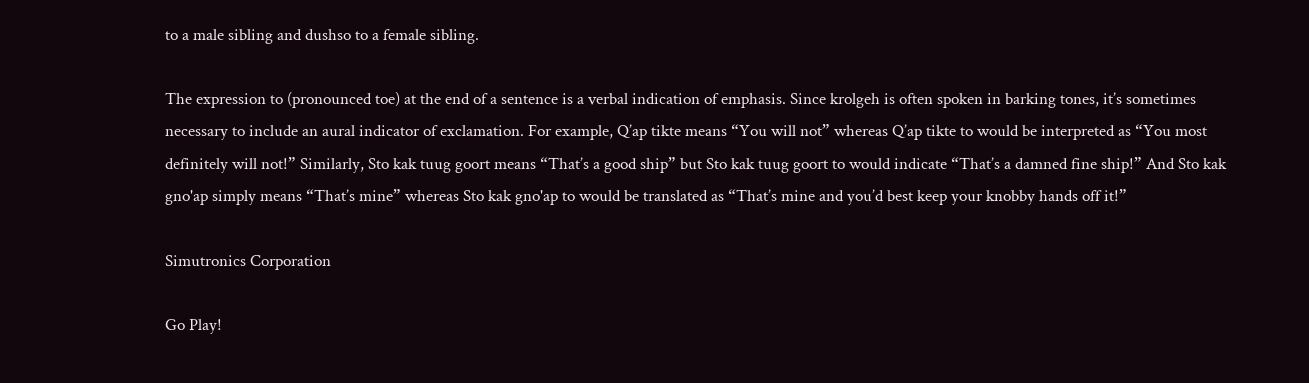to a male sibling and dushso to a female sibling.

The expression to (pronounced toe) at the end of a sentence is a verbal indication of emphasis. Since krolgeh is often spoken in barking tones, it’s sometimes necessary to include an aural indicator of exclamation. For example, Q’ap tikte means “You will not” whereas Q’ap tikte to would be interpreted as “You most definitely will not!” Similarly, Sto kak tuug goort means “That’s a good ship” but Sto kak tuug goort to would indicate “That’s a damned fine ship!” And Sto kak gno'ap simply means “That’s mine” whereas Sto kak gno'ap to would be translated as “That’s mine and you’d best keep your knobby hands off it!”

Simutronics Corporation

Go Play!